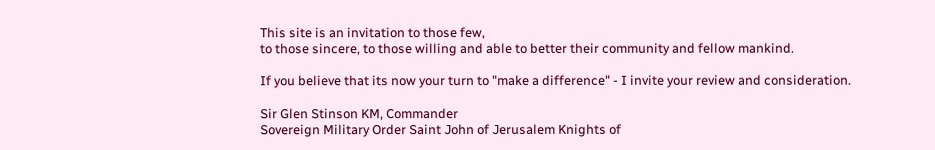This site is an invitation to those few,
to those sincere, to those willing and able to better their community and fellow mankind.

If you believe that its now your turn to "make a difference" - I invite your review and consideration.

Sir Glen Stinson KM, Commander
Sovereign Military Order Saint John of Jerusalem Knights of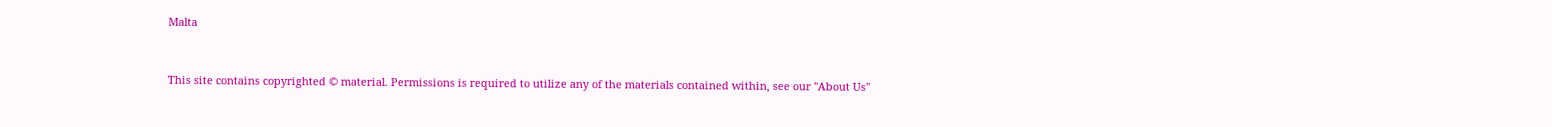Malta


This site contains copyrighted © material. Permissions is required to utilize any of the materials contained within, see our "About Us"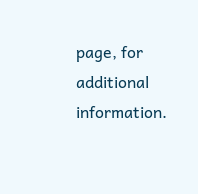page, for additional information.